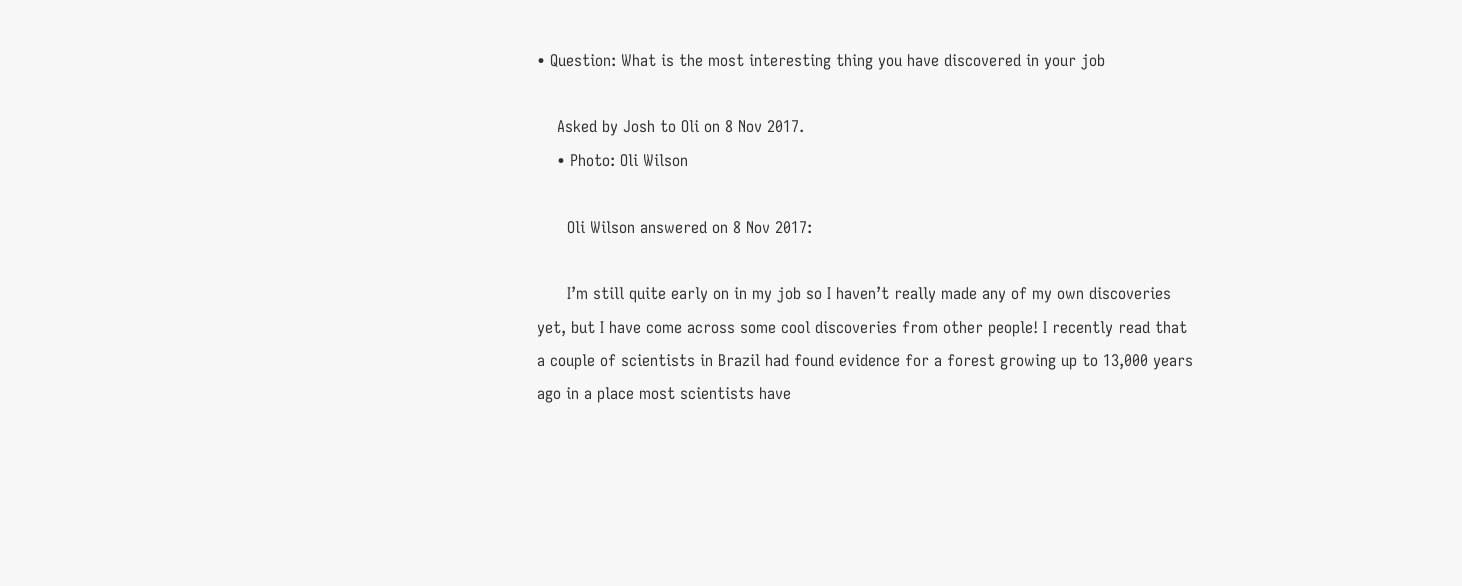• Question: What is the most interesting thing you have discovered in your job

    Asked by Josh to Oli on 8 Nov 2017.
    • Photo: Oli Wilson

      Oli Wilson answered on 8 Nov 2017:

      I’m still quite early on in my job so I haven’t really made any of my own discoveries yet, but I have come across some cool discoveries from other people! I recently read that a couple of scientists in Brazil had found evidence for a forest growing up to 13,000 years ago in a place most scientists have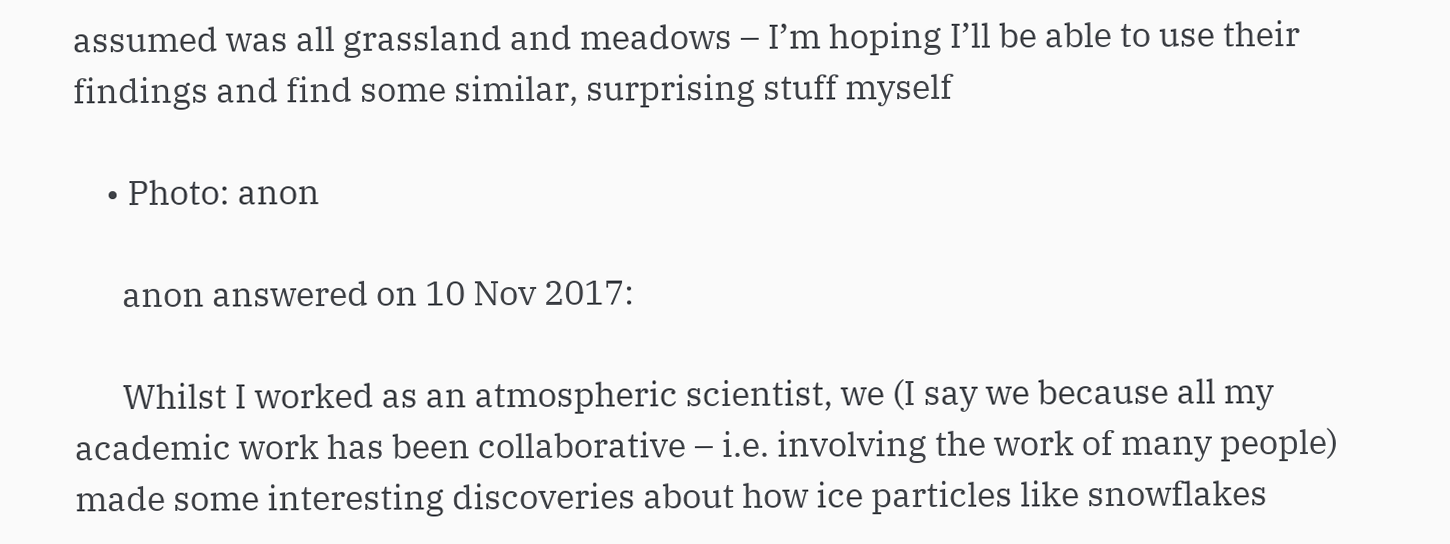assumed was all grassland and meadows – I’m hoping I’ll be able to use their findings and find some similar, surprising stuff myself

    • Photo: anon

      anon answered on 10 Nov 2017:

      Whilst I worked as an atmospheric scientist, we (I say we because all my academic work has been collaborative – i.e. involving the work of many people) made some interesting discoveries about how ice particles like snowflakes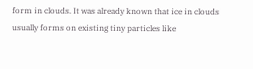form in clouds. It was already known that ice in clouds usually forms on existing tiny particles like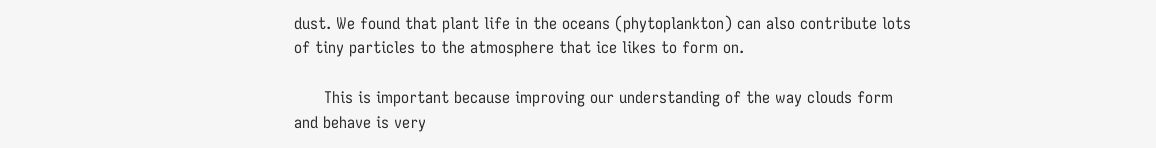dust. We found that plant life in the oceans (phytoplankton) can also contribute lots of tiny particles to the atmosphere that ice likes to form on.

      This is important because improving our understanding of the way clouds form and behave is very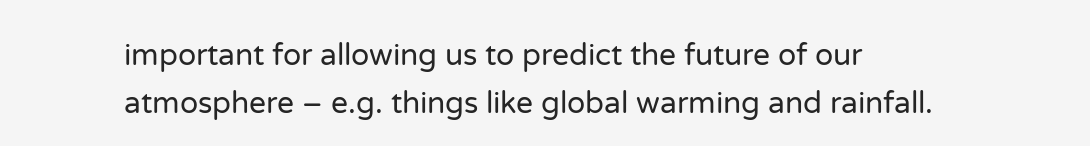important for allowing us to predict the future of our atmosphere – e.g. things like global warming and rainfall.